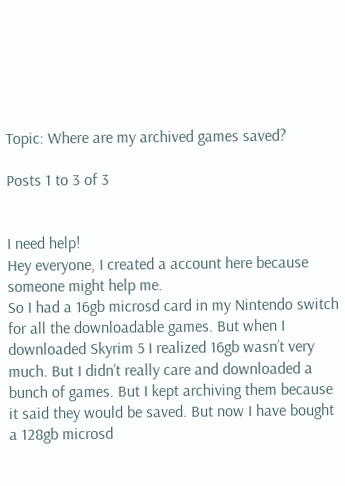Topic: Where are my archived games saved?

Posts 1 to 3 of 3


I need help!
Hey everyone, I created a account here because someone might help me.
So I had a 16gb microsd card in my Nintendo switch for all the downloadable games. But when I downloaded Skyrim 5 I realized 16gb wasn’t very much. But I didn’t really care and downloaded a bunch of games. But I kept archiving them because it said they would be saved. But now I have bought a 128gb microsd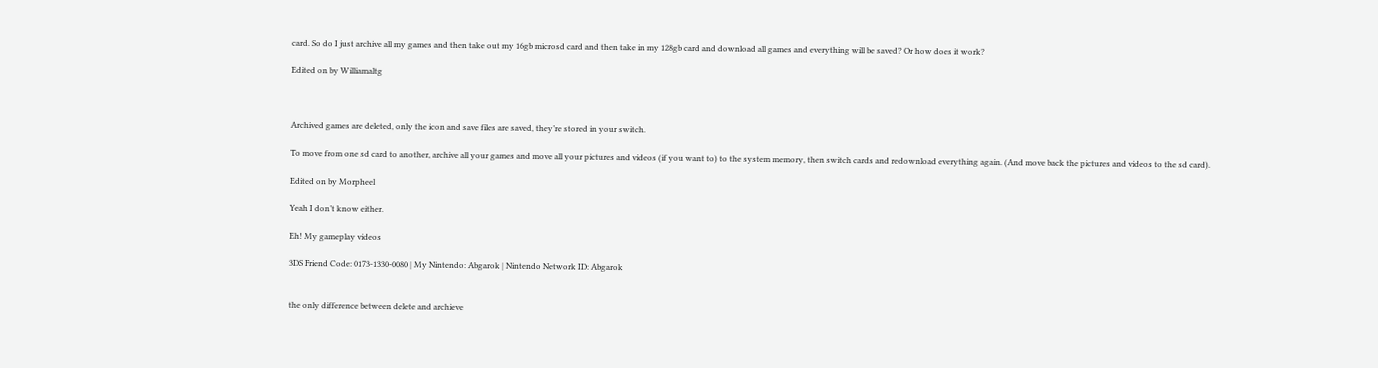card. So do I just archive all my games and then take out my 16gb microsd card and then take in my 128gb card and download all games and everything will be saved? Or how does it work?

Edited on by Williamaltg



Archived games are deleted, only the icon and save files are saved, they’re stored in your switch.

To move from one sd card to another, archive all your games and move all your pictures and videos (if you want to) to the system memory, then switch cards and redownload everything again. (And move back the pictures and videos to the sd card).

Edited on by Morpheel

Yeah I don’t know either.

Eh! My gameplay videos

3DS Friend Code: 0173-1330-0080 | My Nintendo: Abgarok | Nintendo Network ID: Abgarok


the only difference between delete and archieve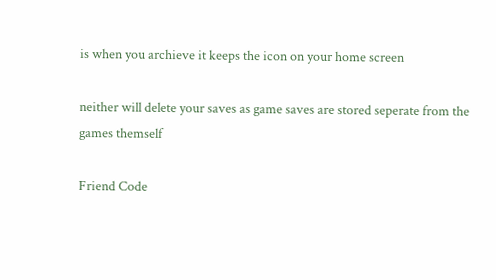is when you archieve it keeps the icon on your home screen

neither will delete your saves as game saves are stored seperate from the games themself

Friend Code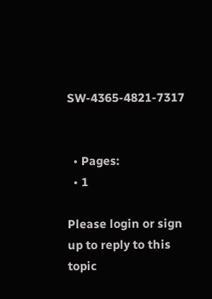SW-4365-4821-7317


  • Pages:
  • 1

Please login or sign up to reply to this topic